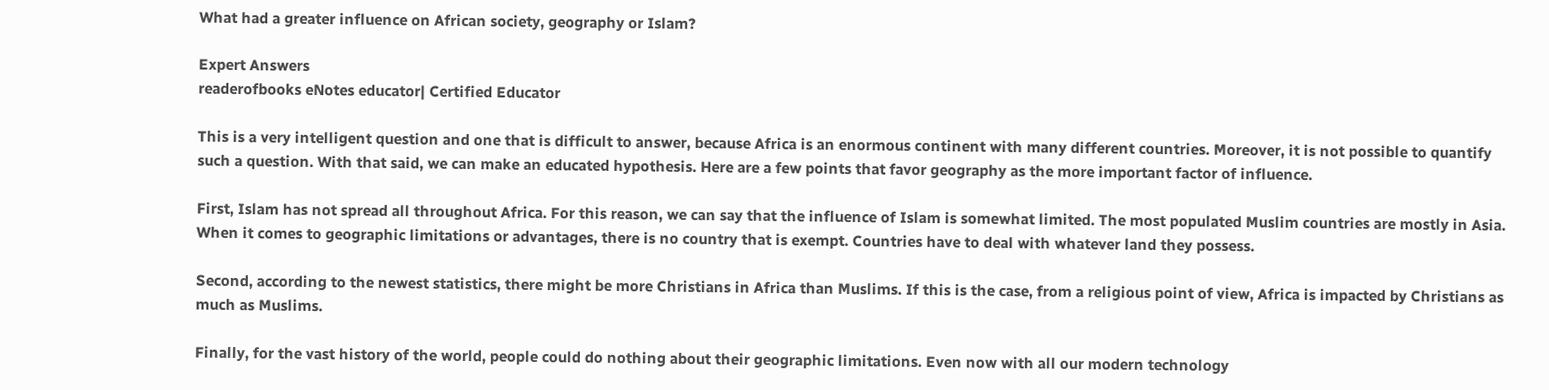What had a greater influence on African society, geography or Islam?

Expert Answers
readerofbooks eNotes educator| Certified Educator

This is a very intelligent question and one that is difficult to answer, because Africa is an enormous continent with many different countries. Moreover, it is not possible to quantify such a question. With that said, we can make an educated hypothesis. Here are a few points that favor geography as the more important factor of influence.

First, Islam has not spread all throughout Africa. For this reason, we can say that the influence of Islam is somewhat limited. The most populated Muslim countries are mostly in Asia. When it comes to geographic limitations or advantages, there is no country that is exempt. Countries have to deal with whatever land they possess.

Second, according to the newest statistics, there might be more Christians in Africa than Muslims. If this is the case, from a religious point of view, Africa is impacted by Christians as much as Muslims.

Finally, for the vast history of the world, people could do nothing about their geographic limitations. Even now with all our modern technology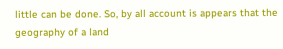little can be done. So, by all account is appears that the geography of a land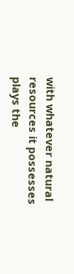with whatever natural resources it possesses plays the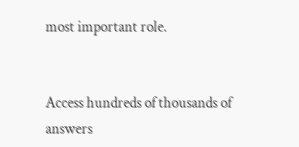most important role.


Access hundreds of thousands of answers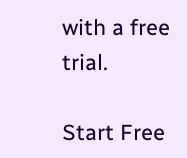with a free trial.

Start Free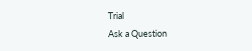Trial
Ask a Question